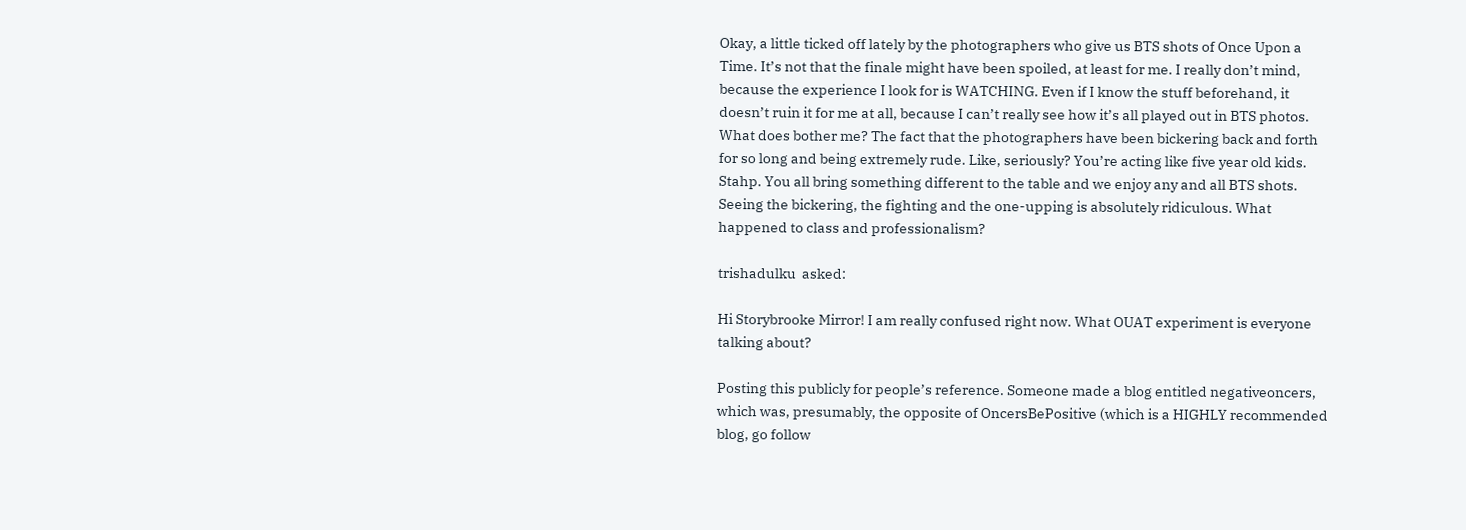Okay, a little ticked off lately by the photographers who give us BTS shots of Once Upon a Time. It’s not that the finale might have been spoiled, at least for me. I really don’t mind, because the experience I look for is WATCHING. Even if I know the stuff beforehand, it doesn’t ruin it for me at all, because I can’t really see how it’s all played out in BTS photos. What does bother me? The fact that the photographers have been bickering back and forth for so long and being extremely rude. Like, seriously? You’re acting like five year old kids. Stahp. You all bring something different to the table and we enjoy any and all BTS shots. Seeing the bickering, the fighting and the one-upping is absolutely ridiculous. What happened to class and professionalism?

trishadulku  asked:

Hi Storybrooke Mirror! I am really confused right now. What OUAT experiment is everyone talking about?

Posting this publicly for people’s reference. Someone made a blog entitled negativeoncers, which was, presumably, the opposite of OncersBePositive (which is a HIGHLY recommended blog, go follow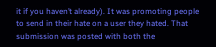it if you haven’t already). It was promoting people to send in their hate on a user they hated. That submission was posted with both the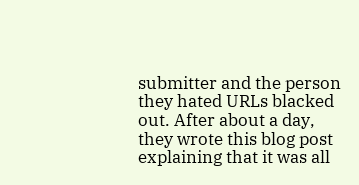submitter and the person they hated URLs blacked out. After about a day, they wrote this blog post explaining that it was all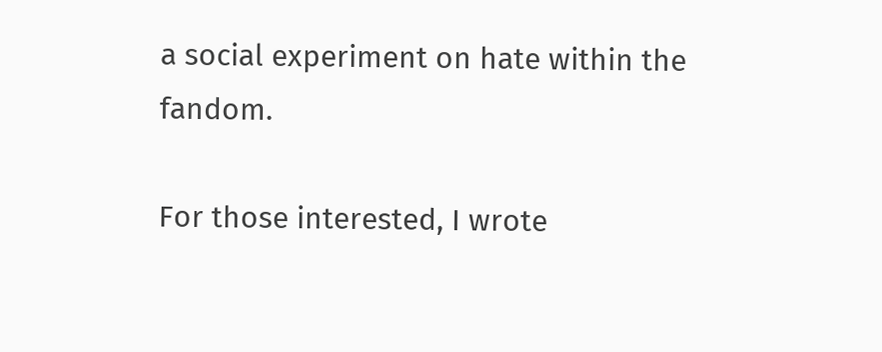a social experiment on hate within the fandom.

For those interested, I wrote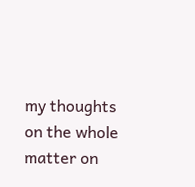my thoughts on the whole matter on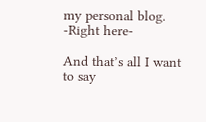my personal blog. -Right here-

And that’s all I want to say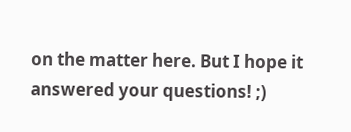on the matter here. But I hope it answered your questions! ;)